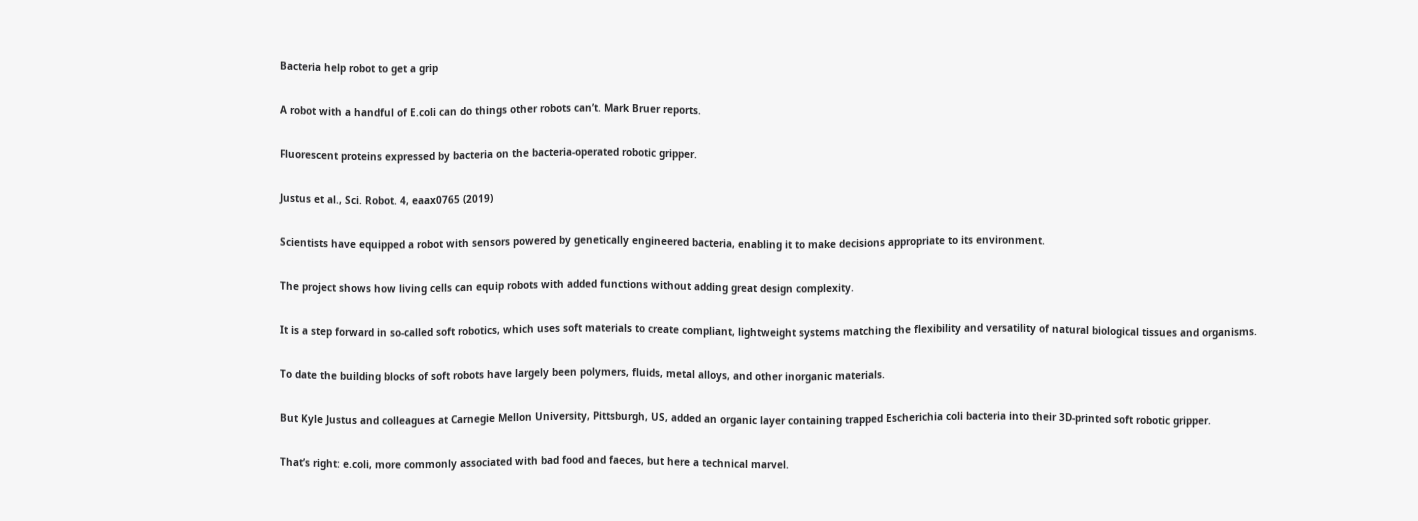Bacteria help robot to get a grip

A robot with a handful of E.coli can do things other robots can’t. Mark Bruer reports.

Fluorescent proteins expressed by bacteria on the bacteria-operated robotic gripper.

Justus et al., Sci. Robot. 4, eaax0765 (2019)

Scientists have equipped a robot with sensors powered by genetically engineered bacteria, enabling it to make decisions appropriate to its environment.

The project shows how living cells can equip robots with added functions without adding great design complexity.

It is a step forward in so-called soft robotics, which uses soft materials to create compliant, lightweight systems matching the flexibility and versatility of natural biological tissues and organisms.

To date the building blocks of soft robots have largely been polymers, fluids, metal alloys, and other inorganic materials.

But Kyle Justus and colleagues at Carnegie Mellon University, Pittsburgh, US, added an organic layer containing trapped Escherichia coli bacteria into their 3D-printed soft robotic gripper.

That’s right: e.coli, more commonly associated with bad food and faeces, but here a technical marvel.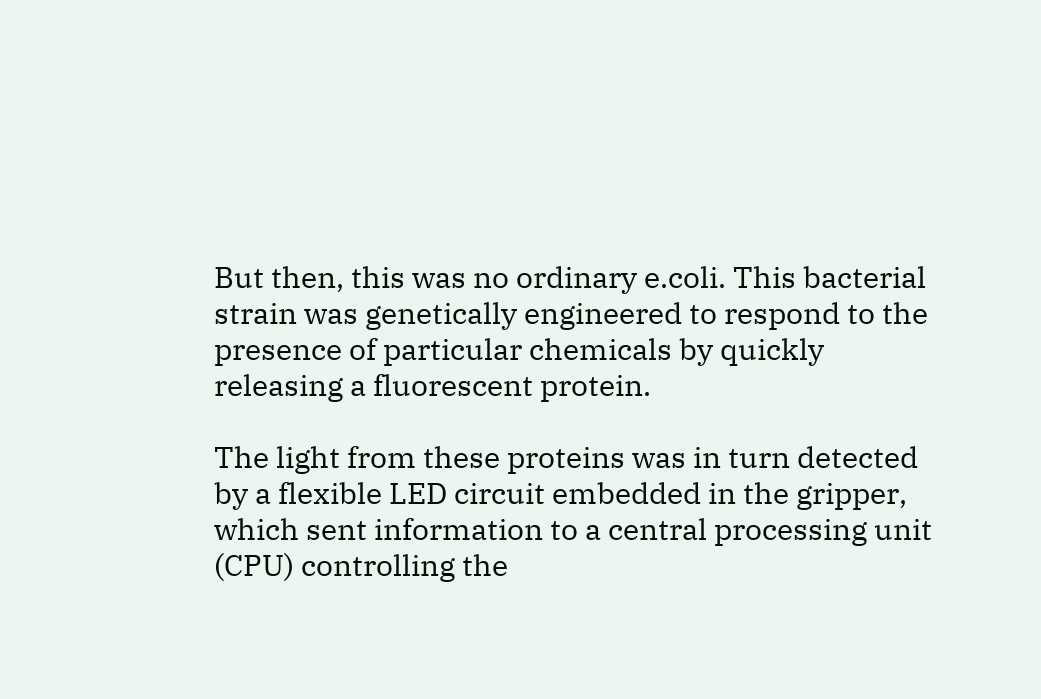But then, this was no ordinary e.coli. This bacterial strain was genetically engineered to respond to the presence of particular chemicals by quickly releasing a fluorescent protein.

The light from these proteins was in turn detected by a flexible LED circuit embedded in the gripper, which sent information to a central processing unit (CPU) controlling the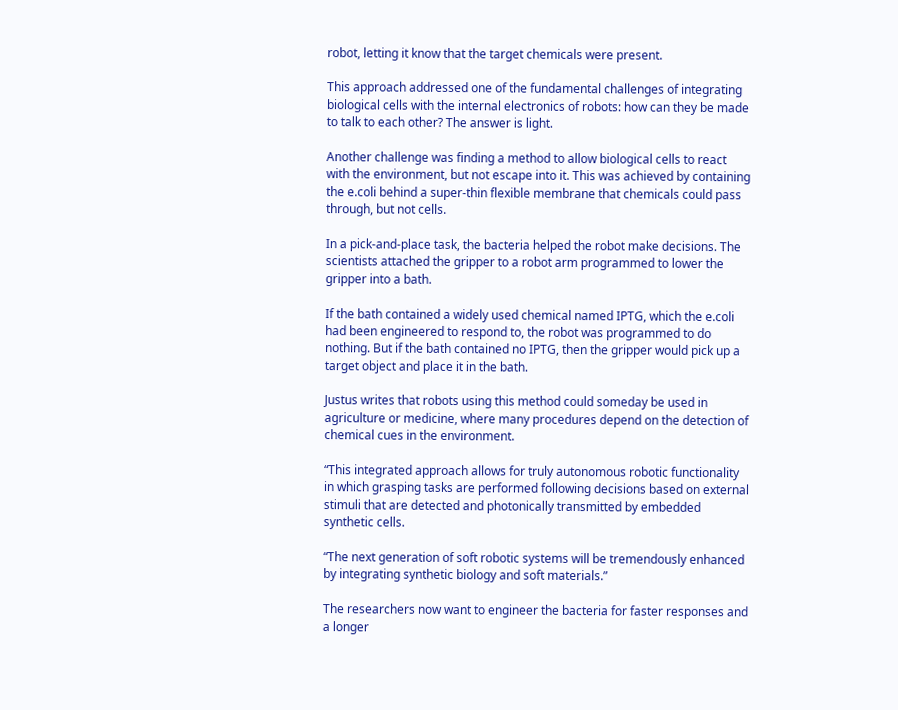robot, letting it know that the target chemicals were present.

This approach addressed one of the fundamental challenges of integrating biological cells with the internal electronics of robots: how can they be made to talk to each other? The answer is light.

Another challenge was finding a method to allow biological cells to react with the environment, but not escape into it. This was achieved by containing the e.coli behind a super-thin flexible membrane that chemicals could pass through, but not cells.

In a pick-and-place task, the bacteria helped the robot make decisions. The scientists attached the gripper to a robot arm programmed to lower the gripper into a bath.

If the bath contained a widely used chemical named IPTG, which the e.coli had been engineered to respond to, the robot was programmed to do nothing. But if the bath contained no IPTG, then the gripper would pick up a target object and place it in the bath.

Justus writes that robots using this method could someday be used in agriculture or medicine, where many procedures depend on the detection of chemical cues in the environment.

“This integrated approach allows for truly autonomous robotic functionality in which grasping tasks are performed following decisions based on external stimuli that are detected and photonically transmitted by embedded synthetic cells.

“The next generation of soft robotic systems will be tremendously enhanced by integrating synthetic biology and soft materials.”

The researchers now want to engineer the bacteria for faster responses and a longer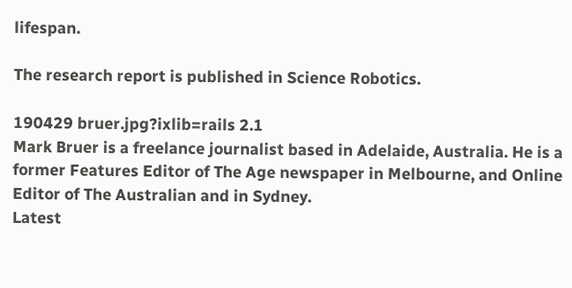lifespan.

The research report is published in Science Robotics.

190429 bruer.jpg?ixlib=rails 2.1
Mark Bruer is a freelance journalist based in Adelaide, Australia. He is a former Features Editor of The Age newspaper in Melbourne, and Online Editor of The Australian and in Sydney.
Latest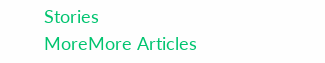Stories
MoreMore Articles